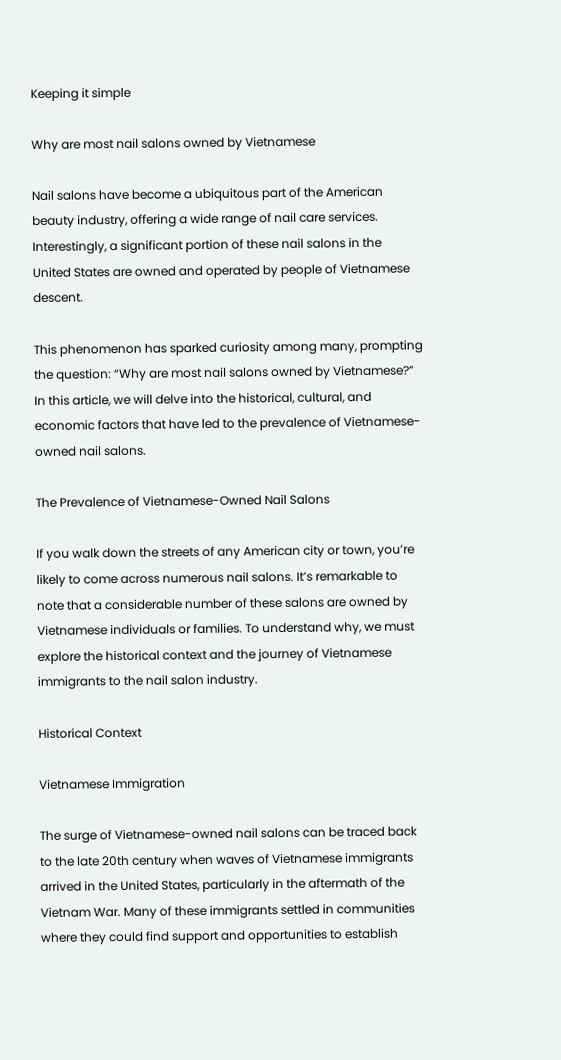Keeping it simple

Why are most nail salons owned by Vietnamese

Nail salons have become a ubiquitous part of the American beauty industry, offering a wide range of nail care services. Interestingly, a significant portion of these nail salons in the United States are owned and operated by people of Vietnamese descent.

This phenomenon has sparked curiosity among many, prompting the question: “Why are most nail salons owned by Vietnamese?” In this article, we will delve into the historical, cultural, and economic factors that have led to the prevalence of Vietnamese-owned nail salons.

The Prevalence of Vietnamese-Owned Nail Salons

If you walk down the streets of any American city or town, you’re likely to come across numerous nail salons. It’s remarkable to note that a considerable number of these salons are owned by Vietnamese individuals or families. To understand why, we must explore the historical context and the journey of Vietnamese immigrants to the nail salon industry.

Historical Context

Vietnamese Immigration

The surge of Vietnamese-owned nail salons can be traced back to the late 20th century when waves of Vietnamese immigrants arrived in the United States, particularly in the aftermath of the Vietnam War. Many of these immigrants settled in communities where they could find support and opportunities to establish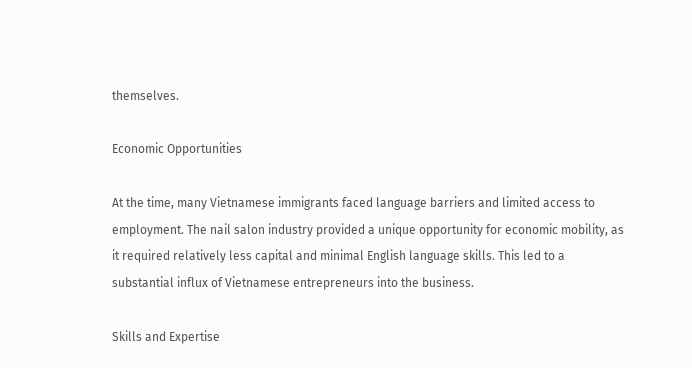themselves.

Economic Opportunities

At the time, many Vietnamese immigrants faced language barriers and limited access to employment. The nail salon industry provided a unique opportunity for economic mobility, as it required relatively less capital and minimal English language skills. This led to a substantial influx of Vietnamese entrepreneurs into the business.

Skills and Expertise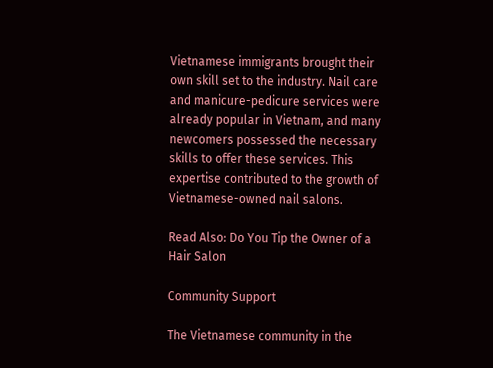Vietnamese immigrants brought their own skill set to the industry. Nail care and manicure-pedicure services were already popular in Vietnam, and many newcomers possessed the necessary skills to offer these services. This expertise contributed to the growth of Vietnamese-owned nail salons.

Read Also: Do You Tip the Owner of a Hair Salon

Community Support

The Vietnamese community in the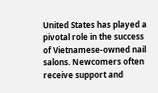United States has played a pivotal role in the success of Vietnamese-owned nail salons. Newcomers often receive support and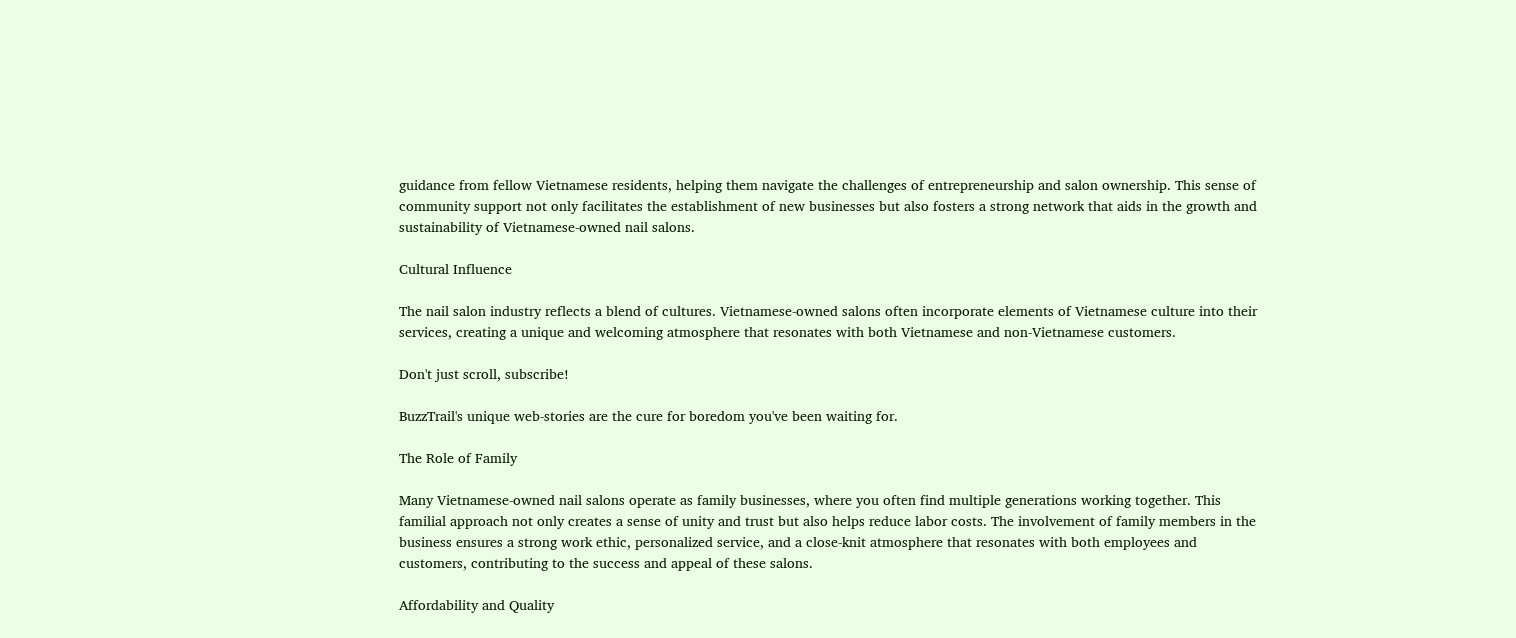guidance from fellow Vietnamese residents, helping them navigate the challenges of entrepreneurship and salon ownership. This sense of community support not only facilitates the establishment of new businesses but also fosters a strong network that aids in the growth and sustainability of Vietnamese-owned nail salons.

Cultural Influence

The nail salon industry reflects a blend of cultures. Vietnamese-owned salons often incorporate elements of Vietnamese culture into their services, creating a unique and welcoming atmosphere that resonates with both Vietnamese and non-Vietnamese customers.

Don't just scroll, subscribe!

BuzzTrail's unique web-stories are the cure for boredom you've been waiting for.

The Role of Family

Many Vietnamese-owned nail salons operate as family businesses, where you often find multiple generations working together. This familial approach not only creates a sense of unity and trust but also helps reduce labor costs. The involvement of family members in the business ensures a strong work ethic, personalized service, and a close-knit atmosphere that resonates with both employees and customers, contributing to the success and appeal of these salons.

Affordability and Quality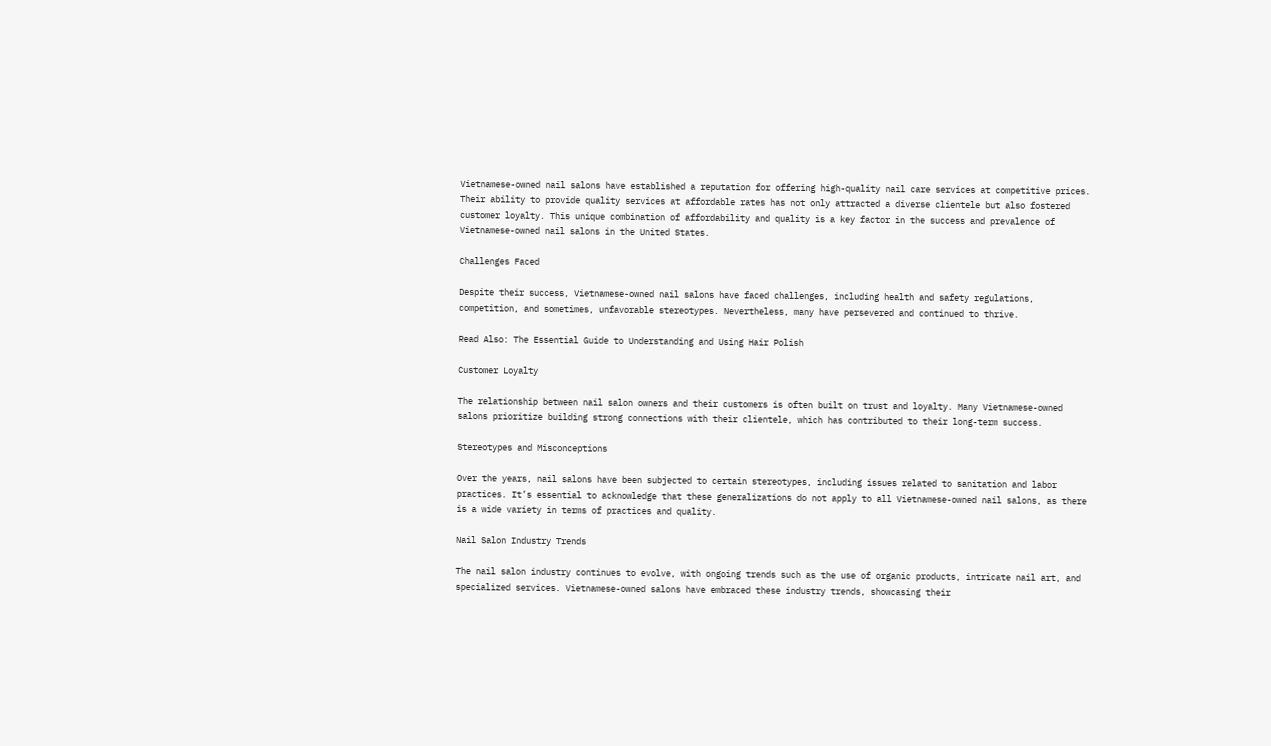Vietnamese-owned nail salons have established a reputation for offering high-quality nail care services at competitive prices. Their ability to provide quality services at affordable rates has not only attracted a diverse clientele but also fostered customer loyalty. This unique combination of affordability and quality is a key factor in the success and prevalence of Vietnamese-owned nail salons in the United States.

Challenges Faced

Despite their success, Vietnamese-owned nail salons have faced challenges, including health and safety regulations, competition, and sometimes, unfavorable stereotypes. Nevertheless, many have persevered and continued to thrive.

Read Also: The Essential Guide to Understanding and Using Hair Polish

Customer Loyalty

The relationship between nail salon owners and their customers is often built on trust and loyalty. Many Vietnamese-owned salons prioritize building strong connections with their clientele, which has contributed to their long-term success.

Stereotypes and Misconceptions

Over the years, nail salons have been subjected to certain stereotypes, including issues related to sanitation and labor practices. It’s essential to acknowledge that these generalizations do not apply to all Vietnamese-owned nail salons, as there is a wide variety in terms of practices and quality.

Nail Salon Industry Trends

The nail salon industry continues to evolve, with ongoing trends such as the use of organic products, intricate nail art, and specialized services. Vietnamese-owned salons have embraced these industry trends, showcasing their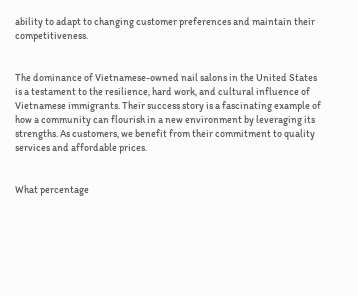ability to adapt to changing customer preferences and maintain their competitiveness.


The dominance of Vietnamese-owned nail salons in the United States is a testament to the resilience, hard work, and cultural influence of Vietnamese immigrants. Their success story is a fascinating example of how a community can flourish in a new environment by leveraging its strengths. As customers, we benefit from their commitment to quality services and affordable prices.


What percentage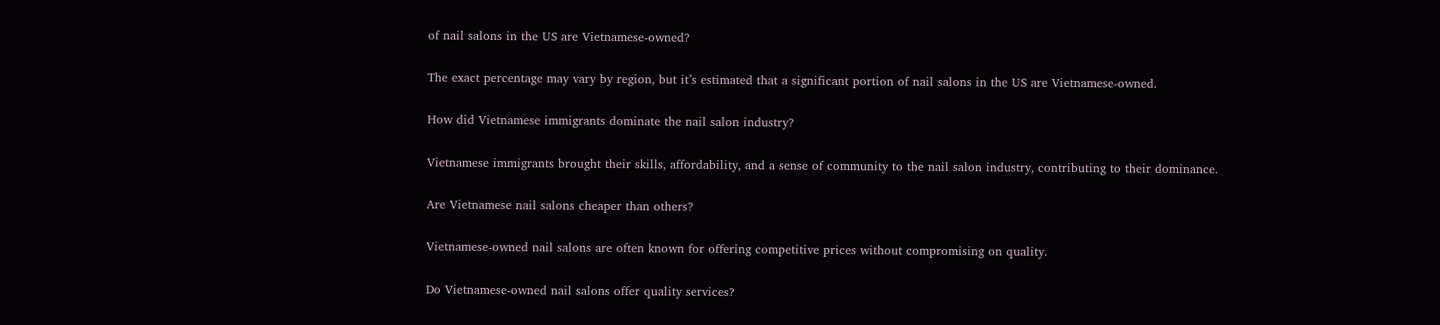of nail salons in the US are Vietnamese-owned?

The exact percentage may vary by region, but it’s estimated that a significant portion of nail salons in the US are Vietnamese-owned.

How did Vietnamese immigrants dominate the nail salon industry?

Vietnamese immigrants brought their skills, affordability, and a sense of community to the nail salon industry, contributing to their dominance.

Are Vietnamese nail salons cheaper than others?

Vietnamese-owned nail salons are often known for offering competitive prices without compromising on quality.

Do Vietnamese-owned nail salons offer quality services?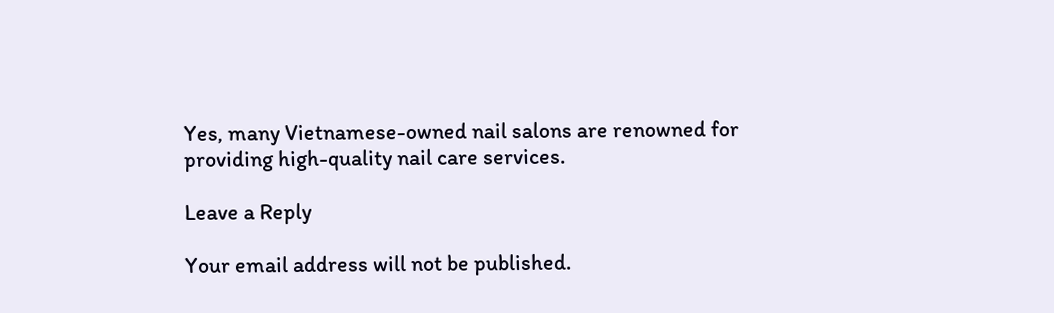Yes, many Vietnamese-owned nail salons are renowned for providing high-quality nail care services.

Leave a Reply

Your email address will not be published.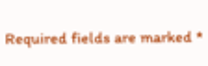Required fields are marked *